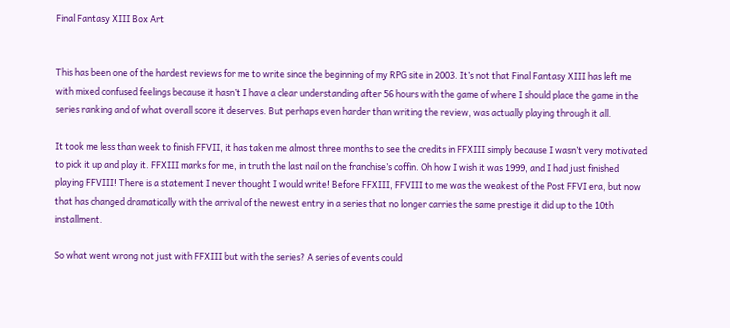Final Fantasy XIII Box Art


This has been one of the hardest reviews for me to write since the beginning of my RPG site in 2003. It’s not that Final Fantasy XIII has left me with mixed confused feelings because it hasn’t I have a clear understanding after 56 hours with the game of where I should place the game in the series ranking and of what overall score it deserves. But perhaps even harder than writing the review, was actually playing through it all.

It took me less than week to finish FFVII, it has taken me almost three months to see the credits in FFXIII simply because I wasn’t very motivated to pick it up and play it. FFXIII marks for me, in truth the last nail on the franchise’s coffin. Oh how I wish it was 1999, and I had just finished playing FFVIII! There is a statement I never thought I would write! Before FFXIII, FFVIII to me was the weakest of the Post FFVI era, but now that has changed dramatically with the arrival of the newest entry in a series that no longer carries the same prestige it did up to the 10th installment.

So what went wrong not just with FFXIII but with the series? A series of events could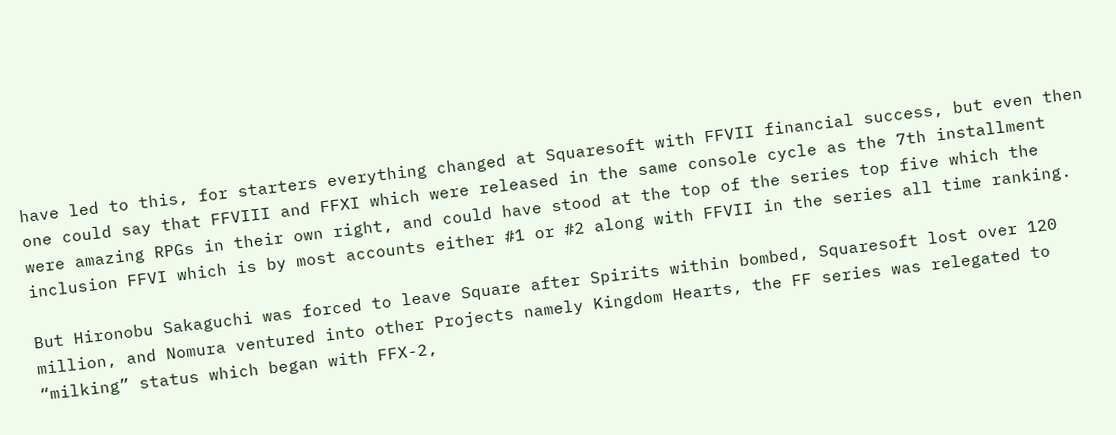have led to this, for starters everything changed at Squaresoft with FFVII financial success, but even then one could say that FFVIII and FFXI which were released in the same console cycle as the 7th installment were amazing RPGs in their own right, and could have stood at the top of the series top five which the inclusion FFVI which is by most accounts either #1 or #2 along with FFVII in the series all time ranking.

But Hironobu Sakaguchi was forced to leave Square after Spirits within bombed, Squaresoft lost over 120 million, and Nomura ventured into other Projects namely Kingdom Hearts, the FF series was relegated to “milking” status which began with FFX-2,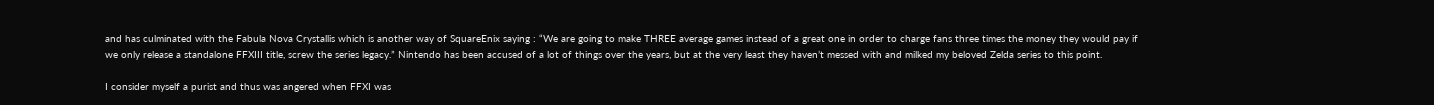and has culminated with the Fabula Nova Crystallis which is another way of SquareEnix saying : “We are going to make THREE average games instead of a great one in order to charge fans three times the money they would pay if we only release a standalone FFXIII title, screw the series legacy.” Nintendo has been accused of a lot of things over the years, but at the very least they haven’t messed with and milked my beloved Zelda series to this point.

I consider myself a purist and thus was angered when FFXI was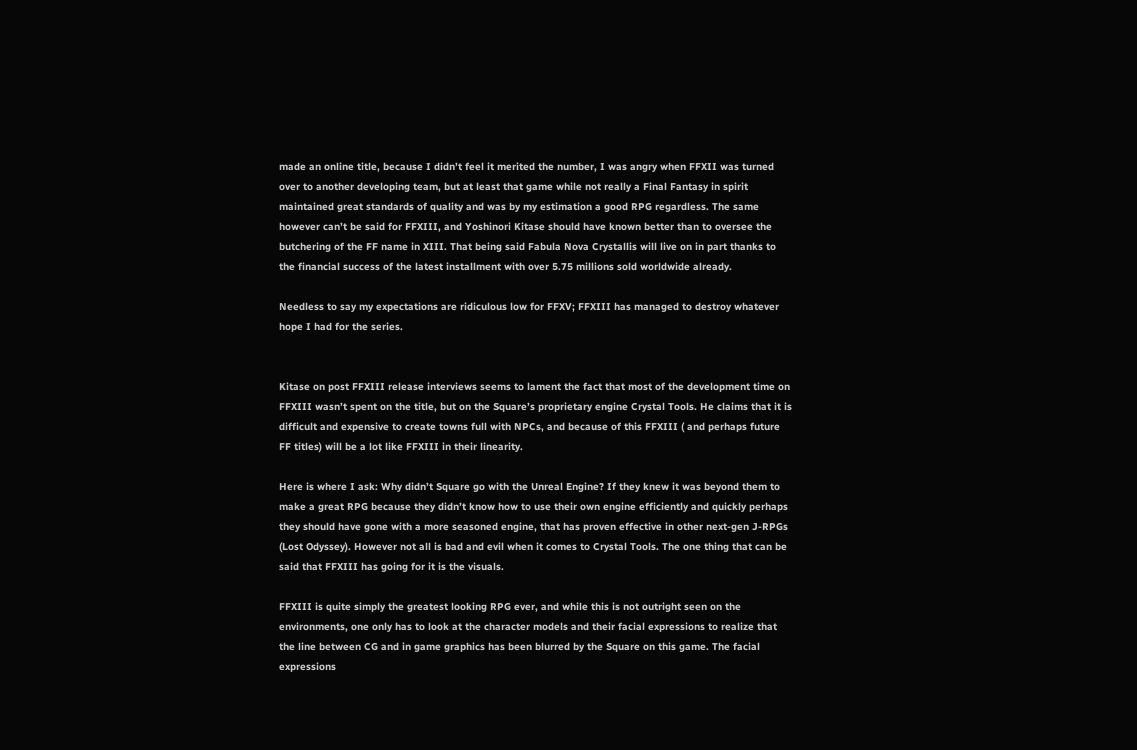made an online title, because I didn’t feel it merited the number, I was angry when FFXII was turned over to another developing team, but at least that game while not really a Final Fantasy in spirit maintained great standards of quality and was by my estimation a good RPG regardless. The same however can’t be said for FFXIII, and Yoshinori Kitase should have known better than to oversee the butchering of the FF name in XIII. That being said Fabula Nova Crystallis will live on in part thanks to the financial success of the latest installment with over 5.75 millions sold worldwide already.

Needless to say my expectations are ridiculous low for FFXV; FFXIII has managed to destroy whatever hope I had for the series.


Kitase on post FFXIII release interviews seems to lament the fact that most of the development time on FFXIII wasn’t spent on the title, but on the Square’s proprietary engine Crystal Tools. He claims that it is difficult and expensive to create towns full with NPCs, and because of this FFXIII ( and perhaps future FF titles) will be a lot like FFXIII in their linearity.

Here is where I ask: Why didn’t Square go with the Unreal Engine? If they knew it was beyond them to make a great RPG because they didn’t know how to use their own engine efficiently and quickly perhaps they should have gone with a more seasoned engine, that has proven effective in other next-gen J-RPGs (Lost Odyssey). However not all is bad and evil when it comes to Crystal Tools. The one thing that can be said that FFXIII has going for it is the visuals.

FFXIII is quite simply the greatest looking RPG ever, and while this is not outright seen on the environments, one only has to look at the character models and their facial expressions to realize that the line between CG and in game graphics has been blurred by the Square on this game. The facial expressions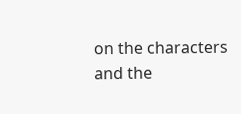on the characters and the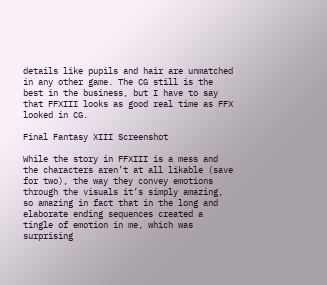details like pupils and hair are unmatched in any other game. The CG still is the best in the business, but I have to say that FFXIII looks as good real time as FFX looked in CG.

Final Fantasy XIII Screenshot

While the story in FFXIII is a mess and the characters aren’t at all likable (save for two), the way they convey emotions through the visuals it’s simply amazing, so amazing in fact that in the long and elaborate ending sequences created a tingle of emotion in me, which was surprising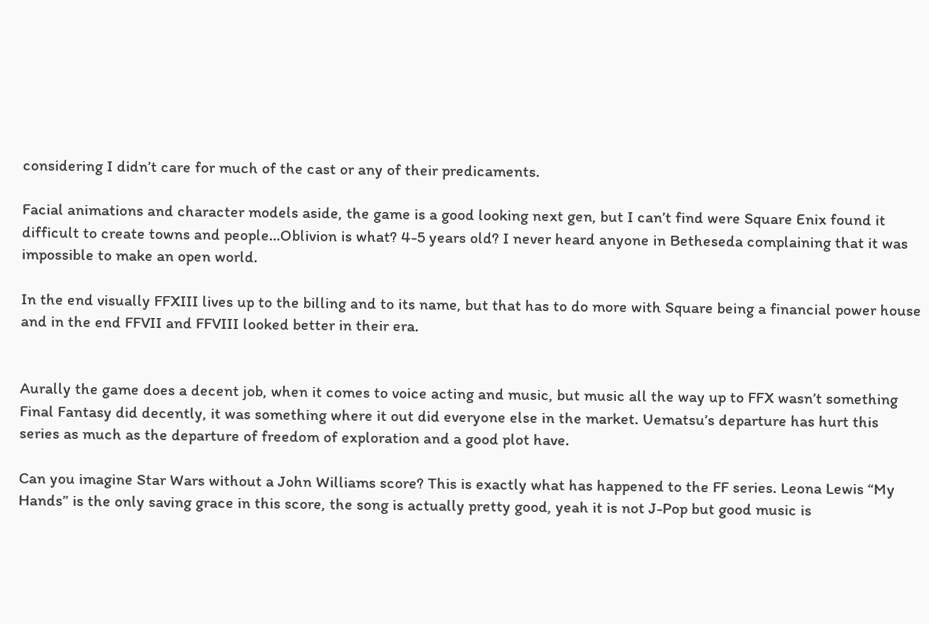considering I didn’t care for much of the cast or any of their predicaments.

Facial animations and character models aside, the game is a good looking next gen, but I can’t find were Square Enix found it difficult to create towns and people…Oblivion is what? 4-5 years old? I never heard anyone in Betheseda complaining that it was impossible to make an open world.

In the end visually FFXIII lives up to the billing and to its name, but that has to do more with Square being a financial power house and in the end FFVII and FFVIII looked better in their era.


Aurally the game does a decent job, when it comes to voice acting and music, but music all the way up to FFX wasn’t something Final Fantasy did decently, it was something where it out did everyone else in the market. Uematsu’s departure has hurt this series as much as the departure of freedom of exploration and a good plot have.

Can you imagine Star Wars without a John Williams score? This is exactly what has happened to the FF series. Leona Lewis “My Hands” is the only saving grace in this score, the song is actually pretty good, yeah it is not J-Pop but good music is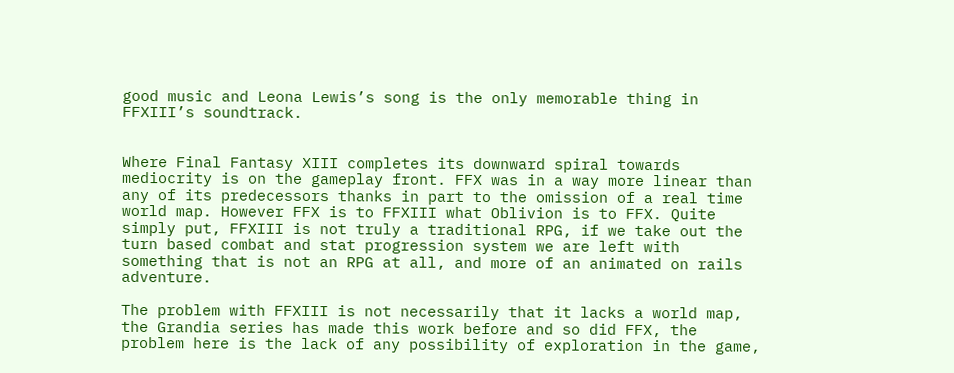good music and Leona Lewis’s song is the only memorable thing in FFXIII’s soundtrack.


Where Final Fantasy XIII completes its downward spiral towards mediocrity is on the gameplay front. FFX was in a way more linear than any of its predecessors thanks in part to the omission of a real time world map. However FFX is to FFXIII what Oblivion is to FFX. Quite simply put, FFXIII is not truly a traditional RPG, if we take out the turn based combat and stat progression system we are left with something that is not an RPG at all, and more of an animated on rails adventure.

The problem with FFXIII is not necessarily that it lacks a world map, the Grandia series has made this work before and so did FFX, the problem here is the lack of any possibility of exploration in the game,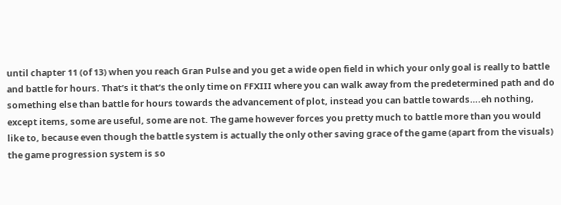until chapter 11 (of 13) when you reach Gran Pulse and you get a wide open field in which your only goal is really to battle and battle for hours. That’s it that’s the only time on FFXIII where you can walk away from the predetermined path and do something else than battle for hours towards the advancement of plot, instead you can battle towards….eh nothing, except items, some are useful, some are not. The game however forces you pretty much to battle more than you would like to, because even though the battle system is actually the only other saving grace of the game (apart from the visuals) the game progression system is so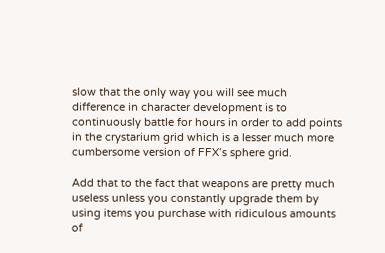slow that the only way you will see much difference in character development is to continuously battle for hours in order to add points in the crystarium grid which is a lesser much more cumbersome version of FFX’s sphere grid.

Add that to the fact that weapons are pretty much useless unless you constantly upgrade them by using items you purchase with ridiculous amounts of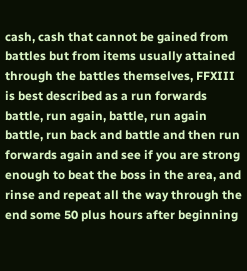cash, cash that cannot be gained from battles but from items usually attained through the battles themselves, FFXIII is best described as a run forwards battle, run again, battle, run again battle, run back and battle and then run forwards again and see if you are strong enough to beat the boss in the area, and rinse and repeat all the way through the end some 50 plus hours after beginning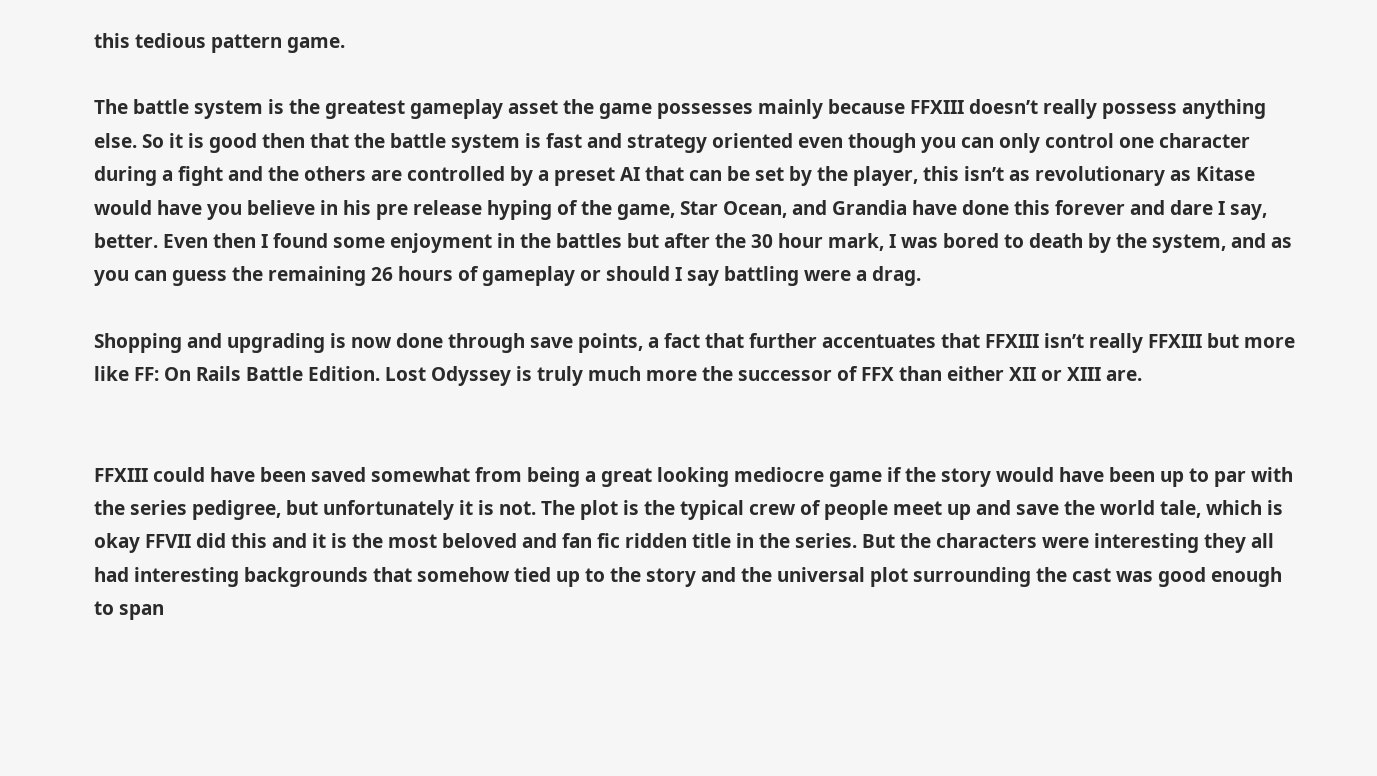this tedious pattern game.

The battle system is the greatest gameplay asset the game possesses mainly because FFXIII doesn’t really possess anything else. So it is good then that the battle system is fast and strategy oriented even though you can only control one character during a fight and the others are controlled by a preset AI that can be set by the player, this isn’t as revolutionary as Kitase would have you believe in his pre release hyping of the game, Star Ocean, and Grandia have done this forever and dare I say, better. Even then I found some enjoyment in the battles but after the 30 hour mark, I was bored to death by the system, and as you can guess the remaining 26 hours of gameplay or should I say battling were a drag.

Shopping and upgrading is now done through save points, a fact that further accentuates that FFXIII isn’t really FFXIII but more like FF: On Rails Battle Edition. Lost Odyssey is truly much more the successor of FFX than either XII or XIII are.


FFXIII could have been saved somewhat from being a great looking mediocre game if the story would have been up to par with the series pedigree, but unfortunately it is not. The plot is the typical crew of people meet up and save the world tale, which is okay FFVII did this and it is the most beloved and fan fic ridden title in the series. But the characters were interesting they all had interesting backgrounds that somehow tied up to the story and the universal plot surrounding the cast was good enough to span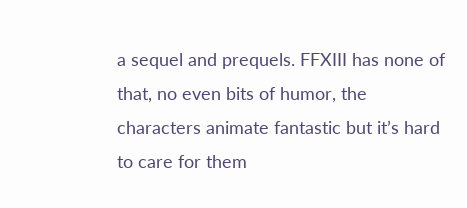a sequel and prequels. FFXIII has none of that, no even bits of humor, the characters animate fantastic but it’s hard to care for them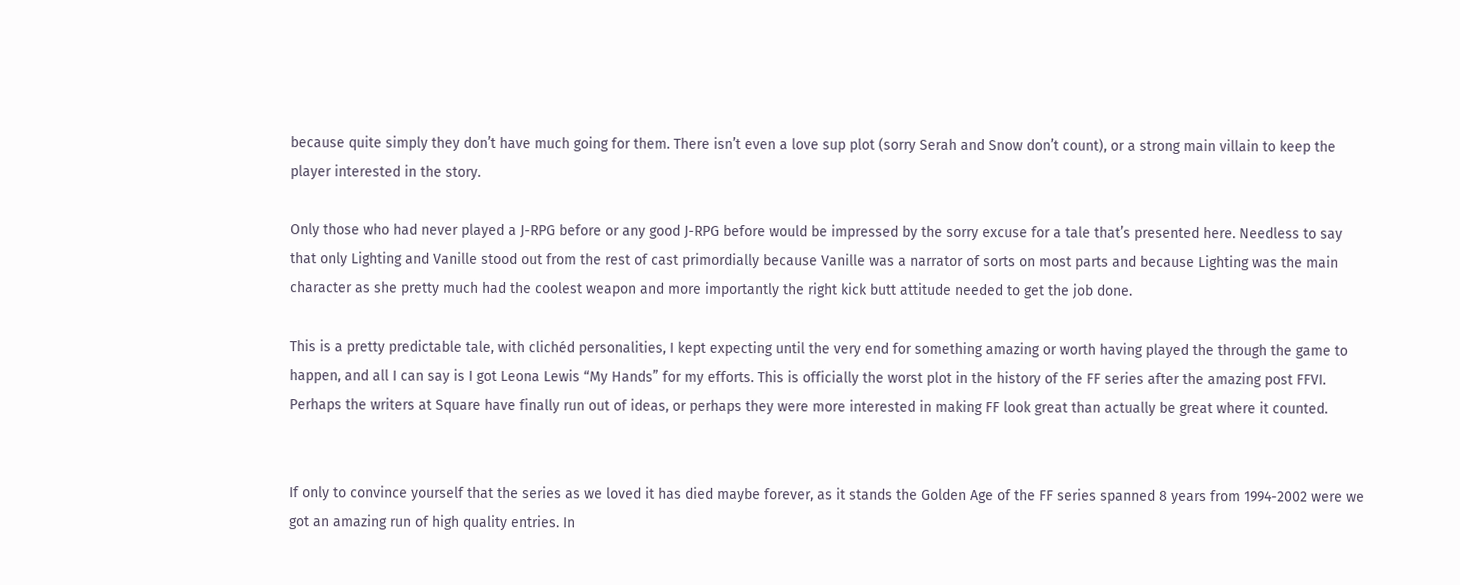because quite simply they don’t have much going for them. There isn’t even a love sup plot (sorry Serah and Snow don’t count), or a strong main villain to keep the player interested in the story.

Only those who had never played a J-RPG before or any good J-RPG before would be impressed by the sorry excuse for a tale that’s presented here. Needless to say that only Lighting and Vanille stood out from the rest of cast primordially because Vanille was a narrator of sorts on most parts and because Lighting was the main character as she pretty much had the coolest weapon and more importantly the right kick butt attitude needed to get the job done.

This is a pretty predictable tale, with clichéd personalities, I kept expecting until the very end for something amazing or worth having played the through the game to happen, and all I can say is I got Leona Lewis “My Hands” for my efforts. This is officially the worst plot in the history of the FF series after the amazing post FFVI. Perhaps the writers at Square have finally run out of ideas, or perhaps they were more interested in making FF look great than actually be great where it counted.


If only to convince yourself that the series as we loved it has died maybe forever, as it stands the Golden Age of the FF series spanned 8 years from 1994-2002 were we got an amazing run of high quality entries. In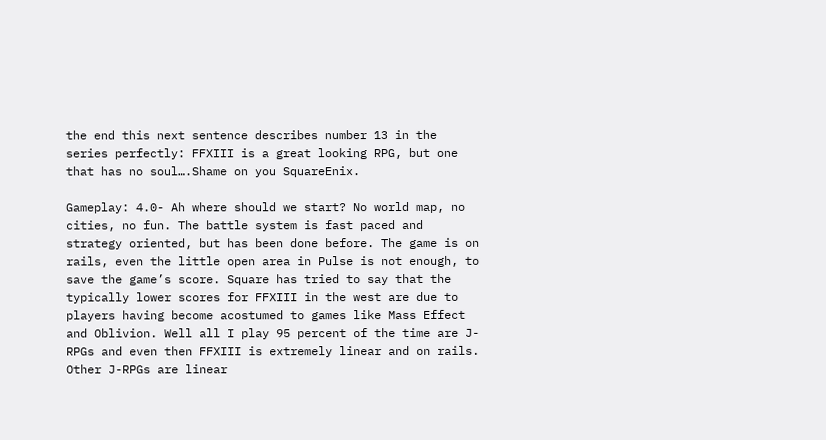the end this next sentence describes number 13 in the series perfectly: FFXIII is a great looking RPG, but one that has no soul….Shame on you SquareEnix.

Gameplay: 4.0- Ah where should we start? No world map, no cities, no fun. The battle system is fast paced and strategy oriented, but has been done before. The game is on rails, even the little open area in Pulse is not enough, to save the game’s score. Square has tried to say that the typically lower scores for FFXIII in the west are due to players having become acostumed to games like Mass Effect and Oblivion. Well all I play 95 percent of the time are J-RPGs and even then FFXIII is extremely linear and on rails. Other J-RPGs are linear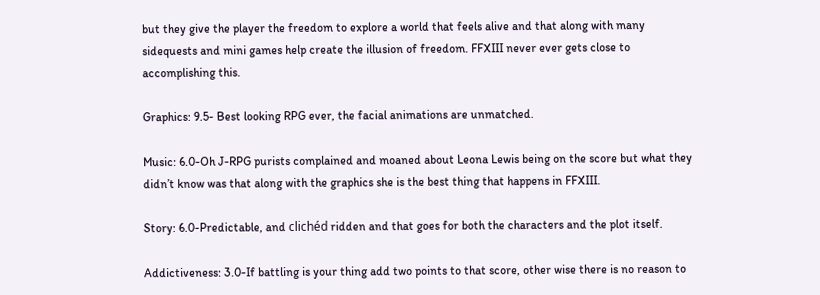but they give the player the freedom to explore a world that feels alive and that along with many sidequests and mini games help create the illusion of freedom. FFXIII never ever gets close to accomplishing this.

Graphics: 9.5- Best looking RPG ever, the facial animations are unmatched.

Music: 6.0-Oh J-RPG purists complained and moaned about Leona Lewis being on the score but what they didn’t know was that along with the graphics she is the best thing that happens in FFXIII.

Story: 6.0-Predictable, and clichéd ridden and that goes for both the characters and the plot itself.

Addictiveness: 3.0-If battling is your thing add two points to that score, other wise there is no reason to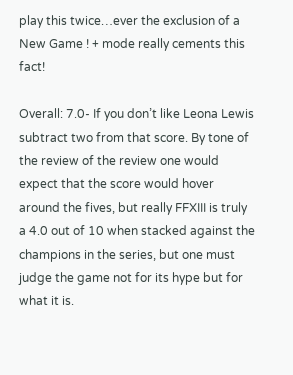play this twice…ever the exclusion of a New Game ! + mode really cements this fact!

Overall: 7.0- If you don’t like Leona Lewis subtract two from that score. By tone of the review of the review one would expect that the score would hover around the fives, but really FFXIII is truly a 4.0 out of 10 when stacked against the champions in the series, but one must judge the game not for its hype but for what it is.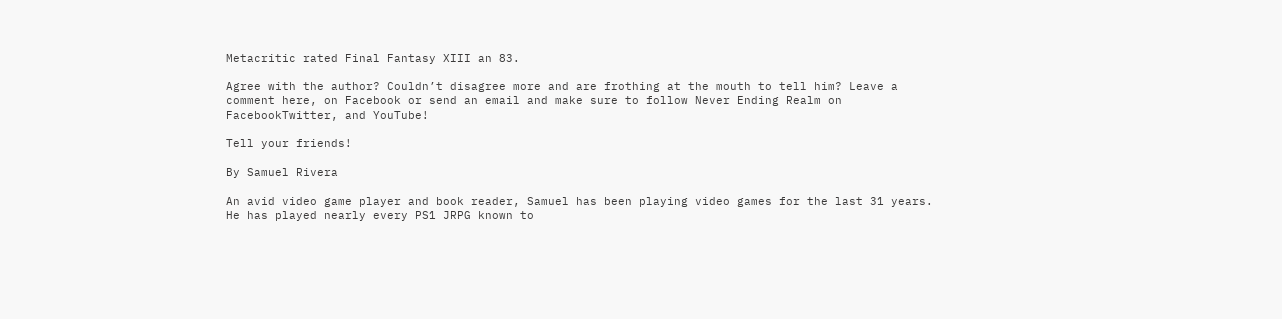Metacritic rated Final Fantasy XIII an 83.

Agree with the author? Couldn’t disagree more and are frothing at the mouth to tell him? Leave a comment here, on Facebook or send an email and make sure to follow Never Ending Realm on FacebookTwitter, and YouTube!

Tell your friends!

By Samuel Rivera

An avid video game player and book reader, Samuel has been playing video games for the last 31 years. He has played nearly every PS1 JRPG known to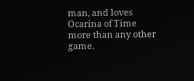man, and loves Ocarina of Time more than any other game.